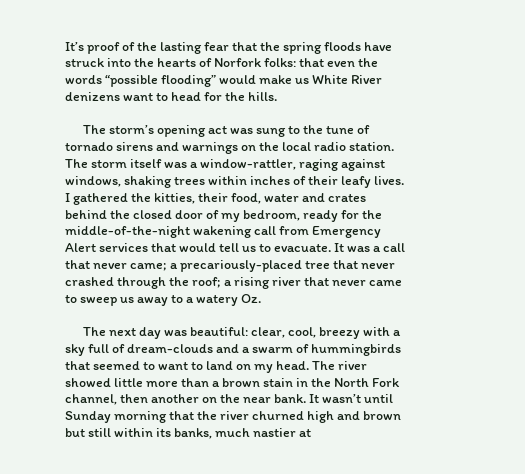It’s proof of the lasting fear that the spring floods have struck into the hearts of Norfork folks: that even the words “possible flooding” would make us White River denizens want to head for the hills.

      The storm’s opening act was sung to the tune of tornado sirens and warnings on the local radio station. The storm itself was a window-rattler, raging against windows, shaking trees within inches of their leafy lives. I gathered the kitties, their food, water and crates behind the closed door of my bedroom, ready for the middle-of-the-night wakening call from Emergency Alert services that would tell us to evacuate. It was a call that never came; a precariously-placed tree that never crashed through the roof; a rising river that never came to sweep us away to a watery Oz.

      The next day was beautiful: clear, cool, breezy with a sky full of dream-clouds and a swarm of hummingbirds that seemed to want to land on my head. The river showed little more than a brown stain in the North Fork channel, then another on the near bank. It wasn’t until Sunday morning that the river churned high and brown but still within its banks, much nastier at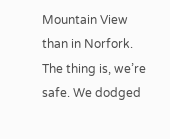Mountain View than in Norfork. The thing is, we’re safe. We dodged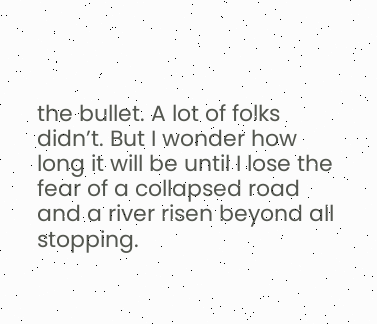the bullet. A lot of folks didn’t. But I wonder how long it will be until I lose the fear of a collapsed road and a river risen beyond all stopping.